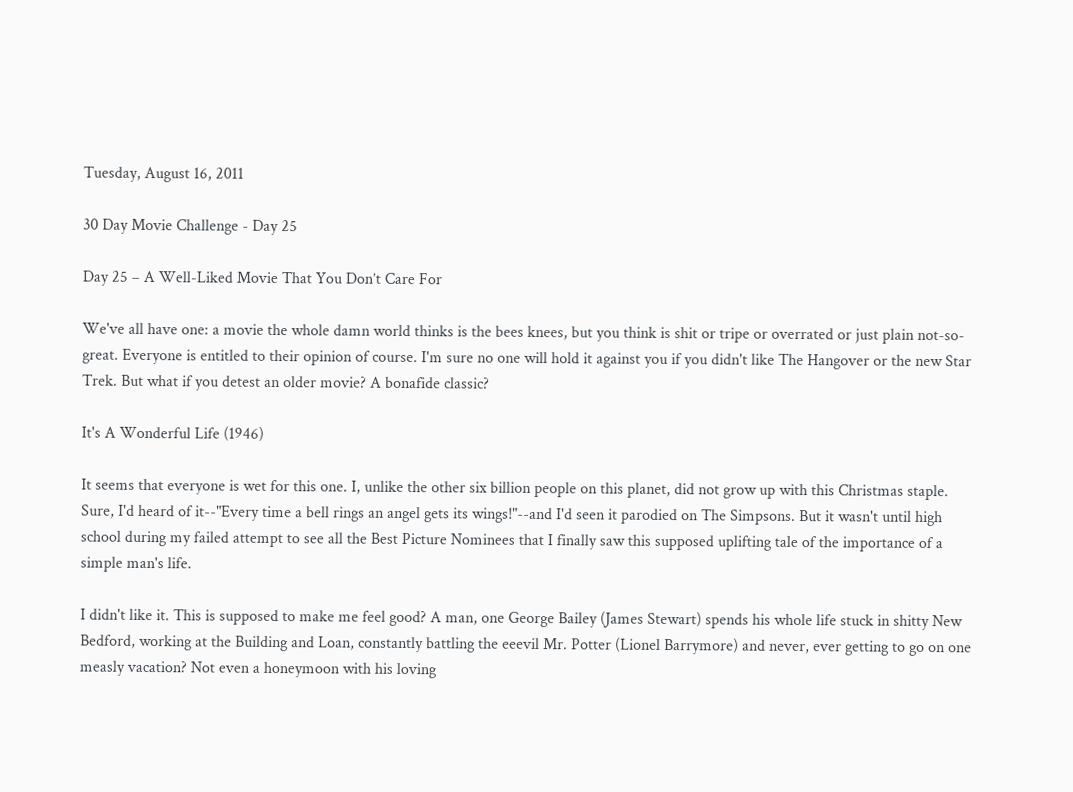Tuesday, August 16, 2011

30 Day Movie Challenge - Day 25

Day 25 – A Well-Liked Movie That You Don’t Care For

We've all have one: a movie the whole damn world thinks is the bees knees, but you think is shit or tripe or overrated or just plain not-so-great. Everyone is entitled to their opinion of course. I'm sure no one will hold it against you if you didn't like The Hangover or the new Star Trek. But what if you detest an older movie? A bonafide classic?

It's A Wonderful Life (1946)

It seems that everyone is wet for this one. I, unlike the other six billion people on this planet, did not grow up with this Christmas staple. Sure, I'd heard of it--"Every time a bell rings an angel gets its wings!"--and I'd seen it parodied on The Simpsons. But it wasn't until high school during my failed attempt to see all the Best Picture Nominees that I finally saw this supposed uplifting tale of the importance of a simple man's life.

I didn't like it. This is supposed to make me feel good? A man, one George Bailey (James Stewart) spends his whole life stuck in shitty New Bedford, working at the Building and Loan, constantly battling the eeevil Mr. Potter (Lionel Barrymore) and never, ever getting to go on one measly vacation? Not even a honeymoon with his loving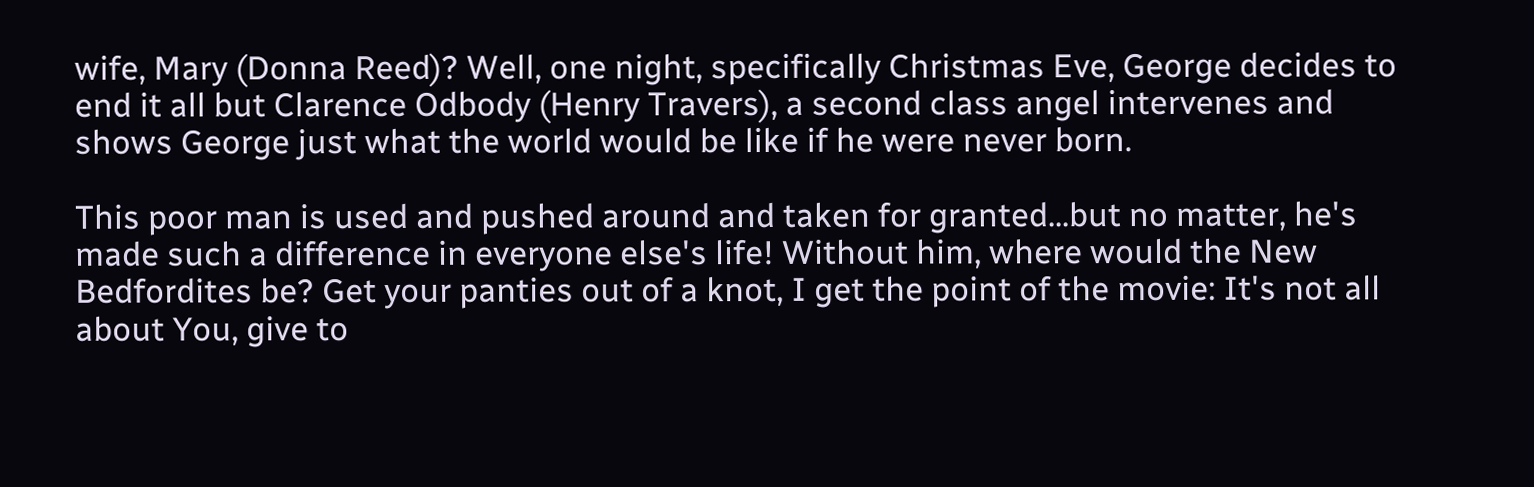wife, Mary (Donna Reed)? Well, one night, specifically Christmas Eve, George decides to end it all but Clarence Odbody (Henry Travers), a second class angel intervenes and shows George just what the world would be like if he were never born.

This poor man is used and pushed around and taken for granted...but no matter, he's made such a difference in everyone else's life! Without him, where would the New Bedfordites be? Get your panties out of a knot, I get the point of the movie: It's not all about You, give to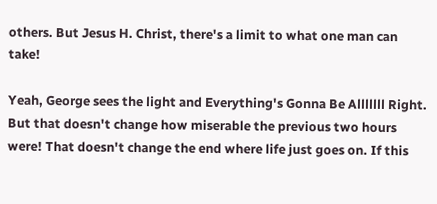others. But Jesus H. Christ, there's a limit to what one man can take!

Yeah, George sees the light and Everything's Gonna Be Alllllll Right. But that doesn't change how miserable the previous two hours were! That doesn't change the end where life just goes on. If this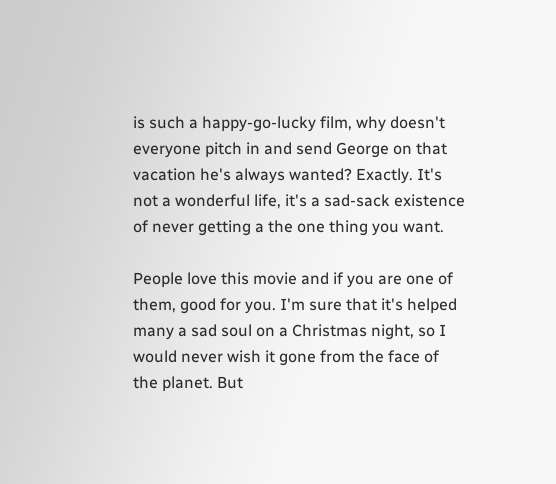is such a happy-go-lucky film, why doesn't everyone pitch in and send George on that vacation he's always wanted? Exactly. It's not a wonderful life, it's a sad-sack existence of never getting a the one thing you want.

People love this movie and if you are one of them, good for you. I'm sure that it's helped many a sad soul on a Christmas night, so I would never wish it gone from the face of the planet. But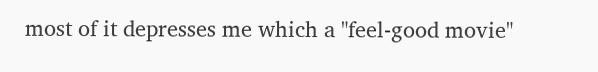most of it depresses me which a "feel-good movie"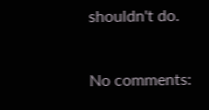shouldn't do.

No comments: